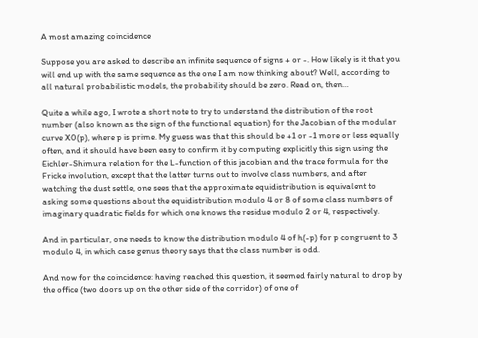A most amazing coincidence

Suppose you are asked to describe an infinite sequence of signs + or -. How likely is it that you will end up with the same sequence as the one I am now thinking about? Well, according to all natural probabilistic models, the probability should be zero. Read on, then…

Quite a while ago, I wrote a short note to try to understand the distribution of the root number (also known as the sign of the functional equation) for the Jacobian of the modular curve X0(p), where p is prime. My guess was that this should be +1 or -1 more or less equally often, and it should have been easy to confirm it by computing explicitly this sign using the Eichler-Shimura relation for the L-function of this jacobian and the trace formula for the Fricke involution, except that the latter turns out to involve class numbers, and after watching the dust settle, one sees that the approximate equidistribution is equivalent to asking some questions about the equidistribution modulo 4 or 8 of some class numbers of imaginary quadratic fields for which one knows the residue modulo 2 or 4, respectively.

And in particular, one needs to know the distribution modulo 4 of h(-p) for p congruent to 3 modulo 4, in which case genus theory says that the class number is odd.

And now for the coincidence: having reached this question, it seemed fairly natural to drop by the office (two doors up on the other side of the corridor) of one of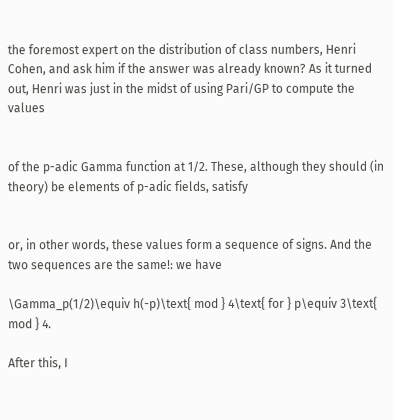the foremost expert on the distribution of class numbers, Henri Cohen, and ask him if the answer was already known? As it turned out, Henri was just in the midst of using Pari/GP to compute the values


of the p-adic Gamma function at 1/2. These, although they should (in theory) be elements of p-adic fields, satisfy


or, in other words, these values form a sequence of signs. And the two sequences are the same!: we have

\Gamma_p(1/2)\equiv h(-p)\text{ mod } 4\text{ for } p\equiv 3\text{ mod } 4.

After this, I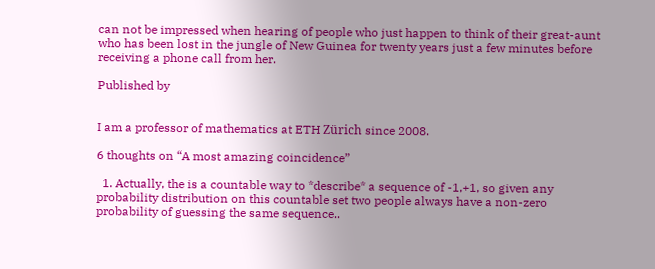can not be impressed when hearing of people who just happen to think of their great-aunt who has been lost in the jungle of New Guinea for twenty years just a few minutes before receiving a phone call from her.

Published by


I am a professor of mathematics at ETH Zürich since 2008.

6 thoughts on “A most amazing coincidence”

  1. Actually, the is a countable way to *describe* a sequence of -1,+1, so given any probability distribution on this countable set two people always have a non-zero probability of guessing the same sequence..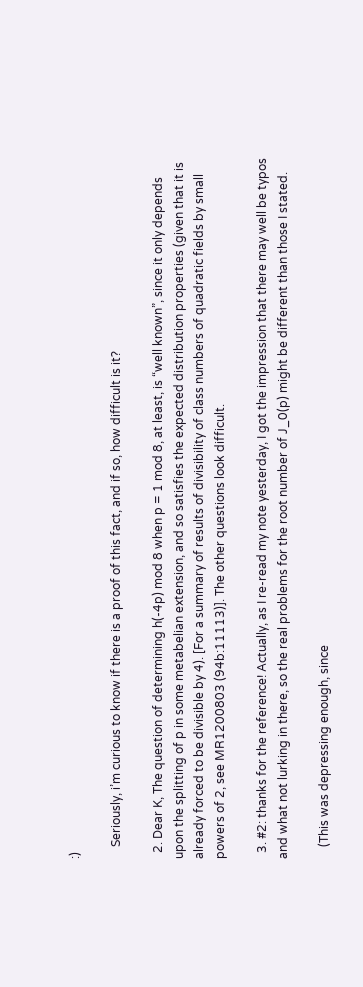:)

    Seriously, i’m curious to know if there is a proof of this fact, and if so, how difficult is it?

  2. Dear K, The question of determining h(-4p) mod 8 when p = 1 mod 8, at least, is “well known”, since it only depends upon the splitting of p in some metabelian extension, and so satisfies the expected distribution properties (given that it is already forced to be divisible by 4). [For a summary of results of divisibility of class numbers of quadratic fields by small powers of 2, see MR1200803 (94b:11113)]. The other questions look difficult.

  3. #2: thanks for the reference! Actually, as I re-read my note yesterday, I got the impression that there may well be typos and what not lurking in there, so the real problems for the root number of J_0(p) might be different than those I stated.

    (This was depressing enough, since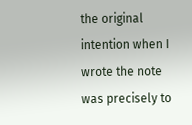the original intention when I wrote the note was precisely to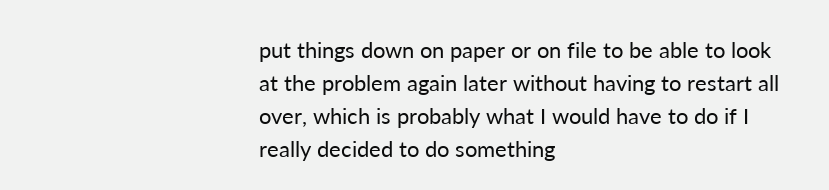put things down on paper or on file to be able to look at the problem again later without having to restart all over, which is probably what I would have to do if I really decided to do something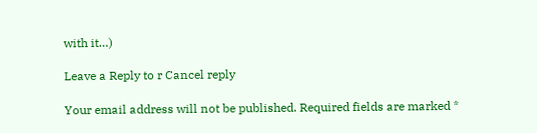with it…)

Leave a Reply to r Cancel reply

Your email address will not be published. Required fields are marked *